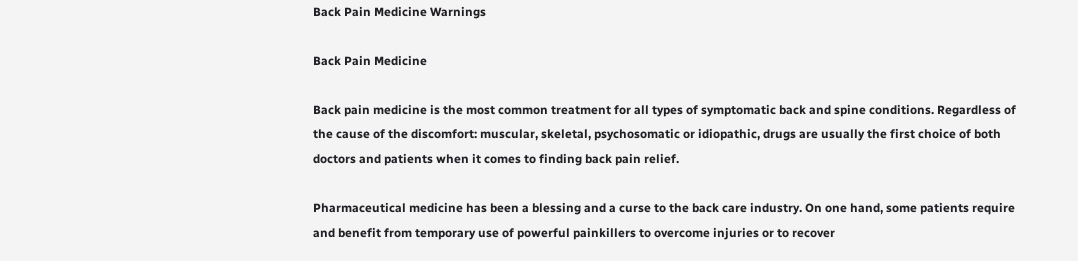Back Pain Medicine Warnings

Back Pain Medicine

Back pain medicine is the most common treatment for all types of symptomatic back and spine conditions. Regardless of the cause of the discomfort: muscular, skeletal, psychosomatic or idiopathic, drugs are usually the first choice of both doctors and patients when it comes to finding back pain relief.

Pharmaceutical medicine has been a blessing and a curse to the back care industry. On one hand, some patients require and benefit from temporary use of powerful painkillers to overcome injuries or to recover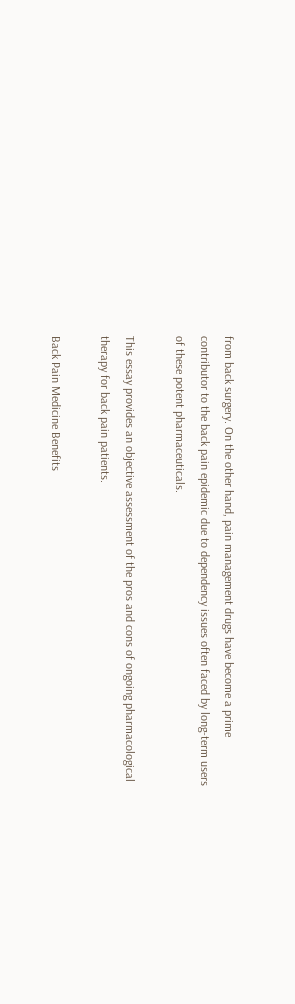from back surgery. On the other hand, pain management drugs have become a prime contributor to the back pain epidemic due to dependency issues often faced by long-term users of these potent pharmaceuticals.

This essay provides an objective assessment of the pros and cons of ongoing pharmacological therapy for back pain patients.

Back Pain Medicine Benefits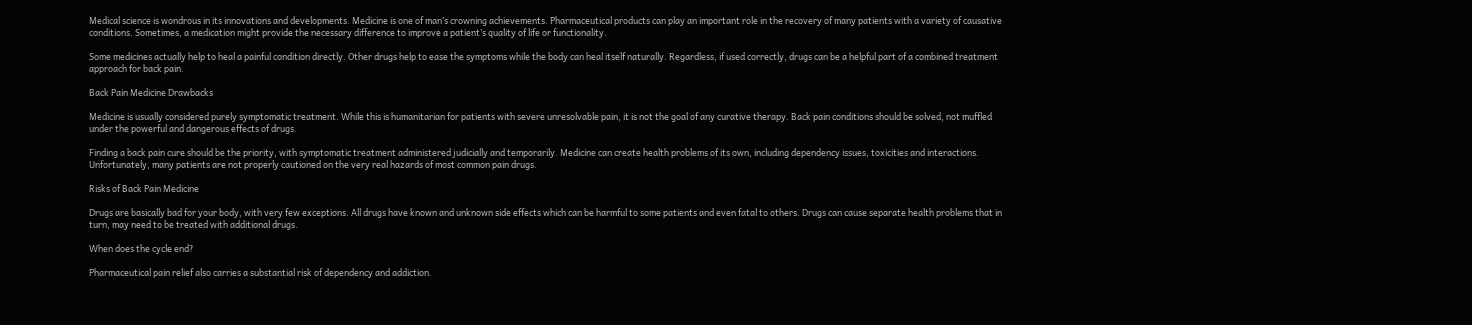Medical science is wondrous in its innovations and developments. Medicine is one of man’s crowning achievements. Pharmaceutical products can play an important role in the recovery of many patients with a variety of causative conditions. Sometimes, a medication might provide the necessary difference to improve a patient’s quality of life or functionality.

Some medicines actually help to heal a painful condition directly. Other drugs help to ease the symptoms while the body can heal itself naturally. Regardless, if used correctly, drugs can be a helpful part of a combined treatment approach for back pain.

Back Pain Medicine Drawbacks

Medicine is usually considered purely symptomatic treatment. While this is humanitarian for patients with severe unresolvable pain, it is not the goal of any curative therapy. Back pain conditions should be solved, not muffled under the powerful and dangerous effects of drugs.

Finding a back pain cure should be the priority, with symptomatic treatment administered judicially and temporarily. Medicine can create health problems of its own, including dependency issues, toxicities and interactions. Unfortunately, many patients are not properly cautioned on the very real hazards of most common pain drugs.

Risks of Back Pain Medicine

Drugs are basically bad for your body, with very few exceptions. All drugs have known and unknown side effects which can be harmful to some patients and even fatal to others. Drugs can cause separate health problems that in turn, may need to be treated with additional drugs.

When does the cycle end?

Pharmaceutical pain relief also carries a substantial risk of dependency and addiction.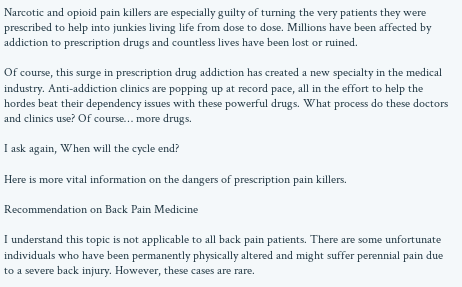Narcotic and opioid pain killers are especially guilty of turning the very patients they were prescribed to help into junkies living life from dose to dose. Millions have been affected by addiction to prescription drugs and countless lives have been lost or ruined.

Of course, this surge in prescription drug addiction has created a new specialty in the medical industry. Anti-addiction clinics are popping up at record pace, all in the effort to help the hordes beat their dependency issues with these powerful drugs. What process do these doctors and clinics use? Of course… more drugs.

I ask again, When will the cycle end?

Here is more vital information on the dangers of prescription pain killers.

Recommendation on Back Pain Medicine

I understand this topic is not applicable to all back pain patients. There are some unfortunate individuals who have been permanently physically altered and might suffer perennial pain due to a severe back injury. However, these cases are rare.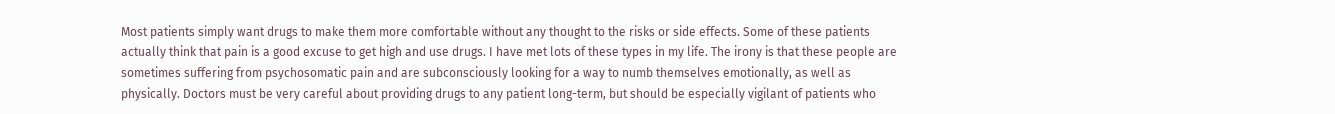Most patients simply want drugs to make them more comfortable without any thought to the risks or side effects. Some of these patients actually think that pain is a good excuse to get high and use drugs. I have met lots of these types in my life. The irony is that these people are sometimes suffering from psychosomatic pain and are subconsciously looking for a way to numb themselves emotionally, as well as physically. Doctors must be very careful about providing drugs to any patient long-term, but should be especially vigilant of patients who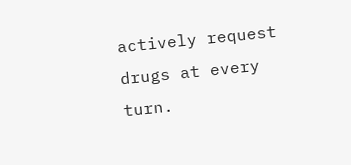actively request drugs at every turn.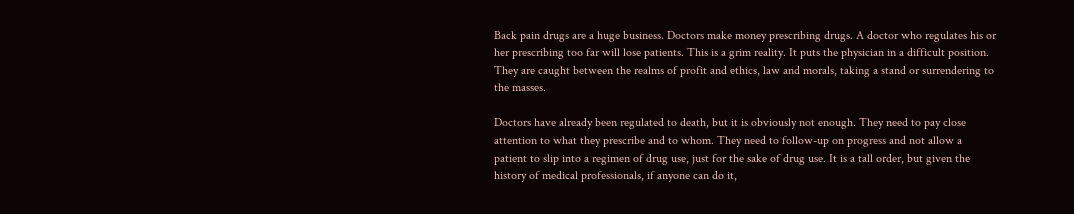Back pain drugs are a huge business. Doctors make money prescribing drugs. A doctor who regulates his or her prescribing too far will lose patients. This is a grim reality. It puts the physician in a difficult position. They are caught between the realms of profit and ethics, law and morals, taking a stand or surrendering to the masses.

Doctors have already been regulated to death, but it is obviously not enough. They need to pay close attention to what they prescribe and to whom. They need to follow-up on progress and not allow a patient to slip into a regimen of drug use, just for the sake of drug use. It is a tall order, but given the history of medical professionals, if anyone can do it,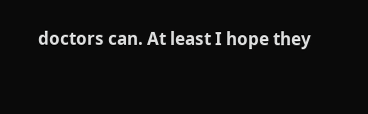doctors can. At least I hope they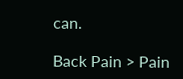can.

Back Pain > Pain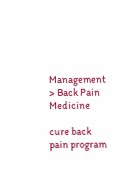Management > Back Pain Medicine

cure back pain program